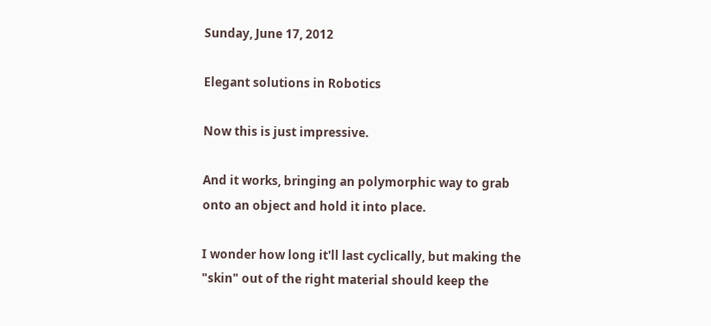Sunday, June 17, 2012

Elegant solutions in Robotics

Now this is just impressive.

And it works, bringing an polymorphic way to grab onto an object and hold it into place.

I wonder how long it'll last cyclically, but making the "skin" out of the right material should keep the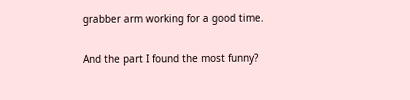grabber arm working for a good time.

And the part I found the most funny?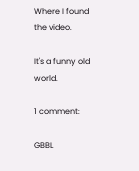Where I found the video.

It's a funny old world.

1 comment:

GBBL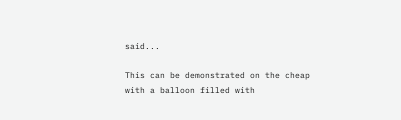said...

This can be demonstrated on the cheap with a balloon filled with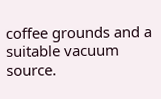coffee grounds and a suitable vacuum source.